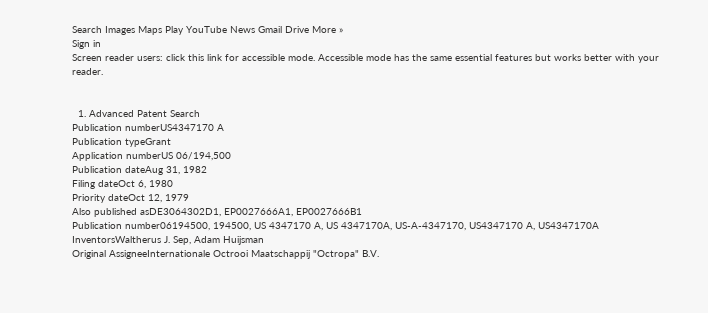Search Images Maps Play YouTube News Gmail Drive More »
Sign in
Screen reader users: click this link for accessible mode. Accessible mode has the same essential features but works better with your reader.


  1. Advanced Patent Search
Publication numberUS4347170 A
Publication typeGrant
Application numberUS 06/194,500
Publication dateAug 31, 1982
Filing dateOct 6, 1980
Priority dateOct 12, 1979
Also published asDE3064302D1, EP0027666A1, EP0027666B1
Publication number06194500, 194500, US 4347170 A, US 4347170A, US-A-4347170, US4347170 A, US4347170A
InventorsWaltherus J. Sep, Adam Huijsman
Original AssigneeInternationale Octrooi Maatschappij "Octropa" B.V.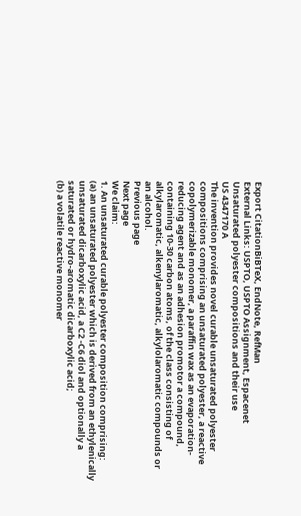Export CitationBiBTeX, EndNote, RefMan
External Links: USPTO, USPTO Assignment, Espacenet
Unsaturated polyester compositions and their use
US 4347170 A
The invention provides novel curable unsaturated polyester compositions comprising an unsaturated polyester, a reactive copolymerizable monomer, a paraffin wax as an evaporation-reducing agent and as an adhesion promotor a compound, containing 10-30 carbon atoms, of the class consisting of alkylaromatic, alkenylaromatic, alkylolaromatic compounds or an alcohol.
Previous page
Next page
We claim:
1. An unsaturated curable polyester composition comprising:
(a) an unsaturated polyester which is derived from an ethylenically unsaturated dicarboxylic acid, a C2 -C6 diol and optionally a saturated or hydro-aromatic dicarboxylic acid;
(b) a volatile reactive monomer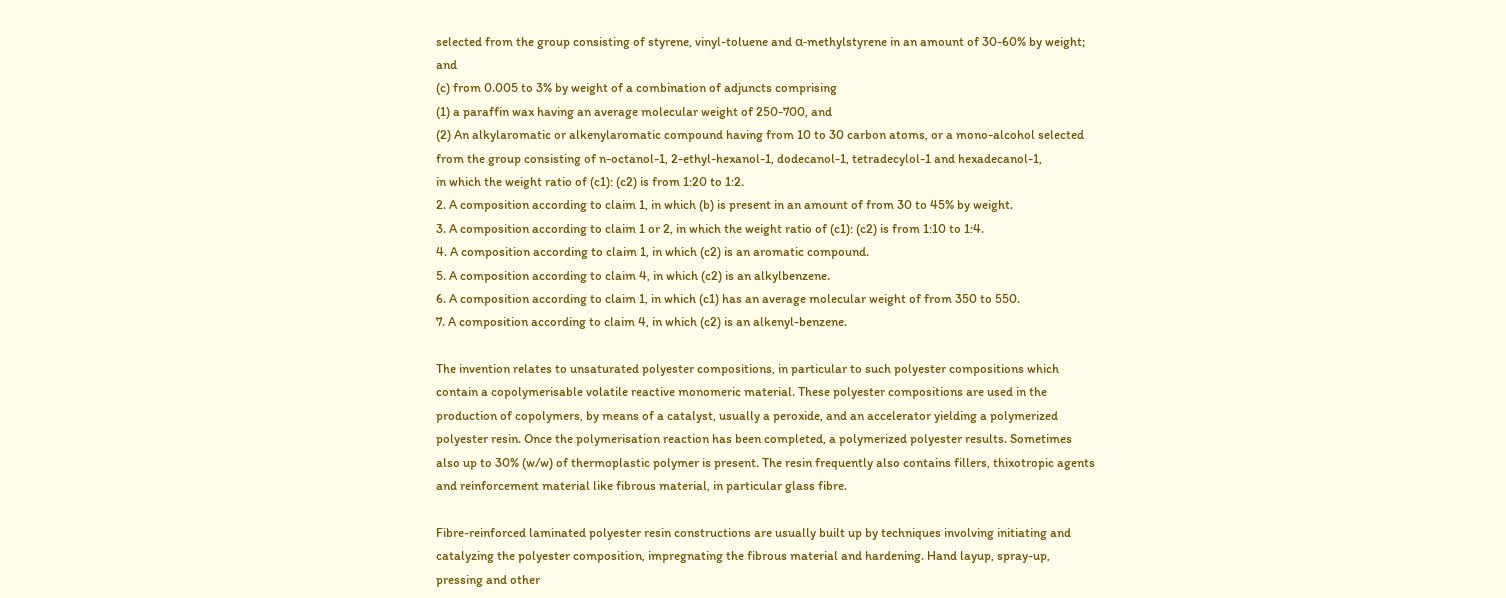selected from the group consisting of styrene, vinyl-toluene and α-methylstyrene in an amount of 30-60% by weight; and
(c) from 0.005 to 3% by weight of a combination of adjuncts comprising
(1) a paraffin wax having an average molecular weight of 250-700, and
(2) An alkylaromatic or alkenylaromatic compound having from 10 to 30 carbon atoms, or a mono-alcohol selected from the group consisting of n-octanol-1, 2-ethyl-hexanol-1, dodecanol-1, tetradecylol-1 and hexadecanol-1,
in which the weight ratio of (c1): (c2) is from 1:20 to 1:2.
2. A composition according to claim 1, in which (b) is present in an amount of from 30 to 45% by weight.
3. A composition according to claim 1 or 2, in which the weight ratio of (c1): (c2) is from 1:10 to 1:4.
4. A composition according to claim 1, in which (c2) is an aromatic compound.
5. A composition according to claim 4, in which (c2) is an alkylbenzene.
6. A composition according to claim 1, in which (c1) has an average molecular weight of from 350 to 550.
7. A composition according to claim 4, in which (c2) is an alkenyl-benzene.

The invention relates to unsaturated polyester compositions, in particular to such polyester compositions which contain a copolymerisable volatile reactive monomeric material. These polyester compositions are used in the production of copolymers, by means of a catalyst, usually a peroxide, and an accelerator yielding a polymerized polyester resin. Once the polymerisation reaction has been completed, a polymerized polyester results. Sometimes also up to 30% (w/w) of thermoplastic polymer is present. The resin frequently also contains fillers, thixotropic agents and reinforcement material like fibrous material, in particular glass fibre.

Fibre-reinforced laminated polyester resin constructions are usually built up by techniques involving initiating and catalyzing the polyester composition, impregnating the fibrous material and hardening. Hand layup, spray-up, pressing and other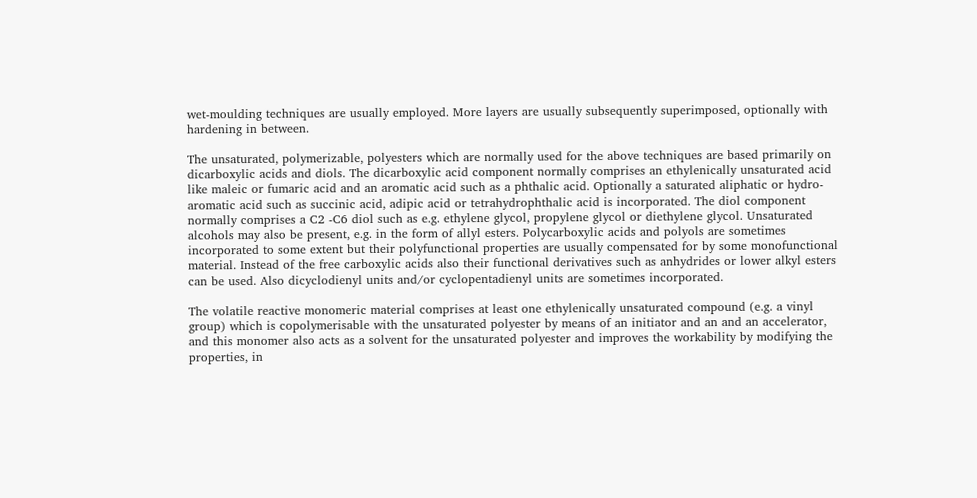wet-moulding techniques are usually employed. More layers are usually subsequently superimposed, optionally with hardening in between.

The unsaturated, polymerizable, polyesters which are normally used for the above techniques are based primarily on dicarboxylic acids and diols. The dicarboxylic acid component normally comprises an ethylenically unsaturated acid like maleic or fumaric acid and an aromatic acid such as a phthalic acid. Optionally a saturated aliphatic or hydro-aromatic acid such as succinic acid, adipic acid or tetrahydrophthalic acid is incorporated. The diol component normally comprises a C2 -C6 diol such as e.g. ethylene glycol, propylene glycol or diethylene glycol. Unsaturated alcohols may also be present, e.g. in the form of allyl esters. Polycarboxylic acids and polyols are sometimes incorporated to some extent but their polyfunctional properties are usually compensated for by some monofunctional material. Instead of the free carboxylic acids also their functional derivatives such as anhydrides or lower alkyl esters can be used. Also dicyclodienyl units and/or cyclopentadienyl units are sometimes incorporated.

The volatile reactive monomeric material comprises at least one ethylenically unsaturated compound (e.g. a vinyl group) which is copolymerisable with the unsaturated polyester by means of an initiator and an and an accelerator, and this monomer also acts as a solvent for the unsaturated polyester and improves the workability by modifying the properties, in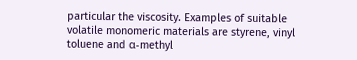particular the viscosity. Examples of suitable volatile monomeric materials are styrene, vinyl toluene and α-methyl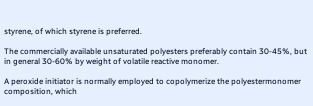styrene, of which styrene is preferred.

The commercially available unsaturated polyesters preferably contain 30-45%, but in general 30-60% by weight of volatile reactive monomer.

A peroxide initiator is normally employed to copolymerize the polyestermonomer composition, which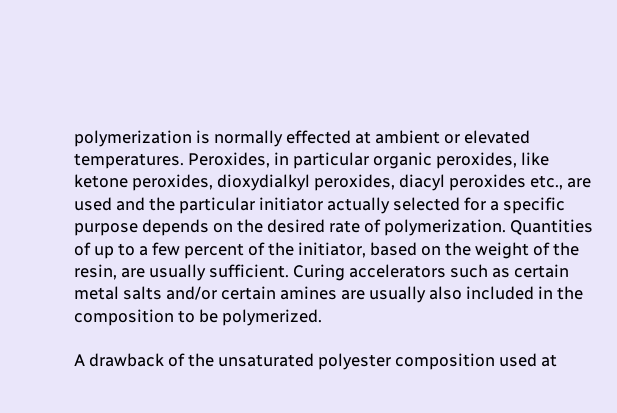polymerization is normally effected at ambient or elevated temperatures. Peroxides, in particular organic peroxides, like ketone peroxides, dioxydialkyl peroxides, diacyl peroxides etc., are used and the particular initiator actually selected for a specific purpose depends on the desired rate of polymerization. Quantities of up to a few percent of the initiator, based on the weight of the resin, are usually sufficient. Curing accelerators such as certain metal salts and/or certain amines are usually also included in the composition to be polymerized.

A drawback of the unsaturated polyester composition used at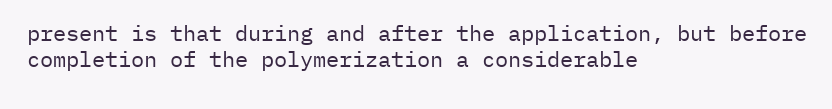present is that during and after the application, but before completion of the polymerization a considerable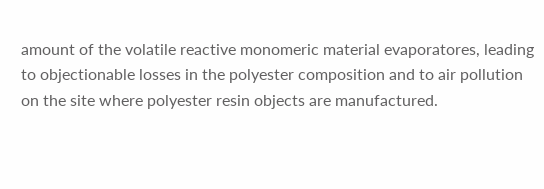amount of the volatile reactive monomeric material evaporatores, leading to objectionable losses in the polyester composition and to air pollution on the site where polyester resin objects are manufactured.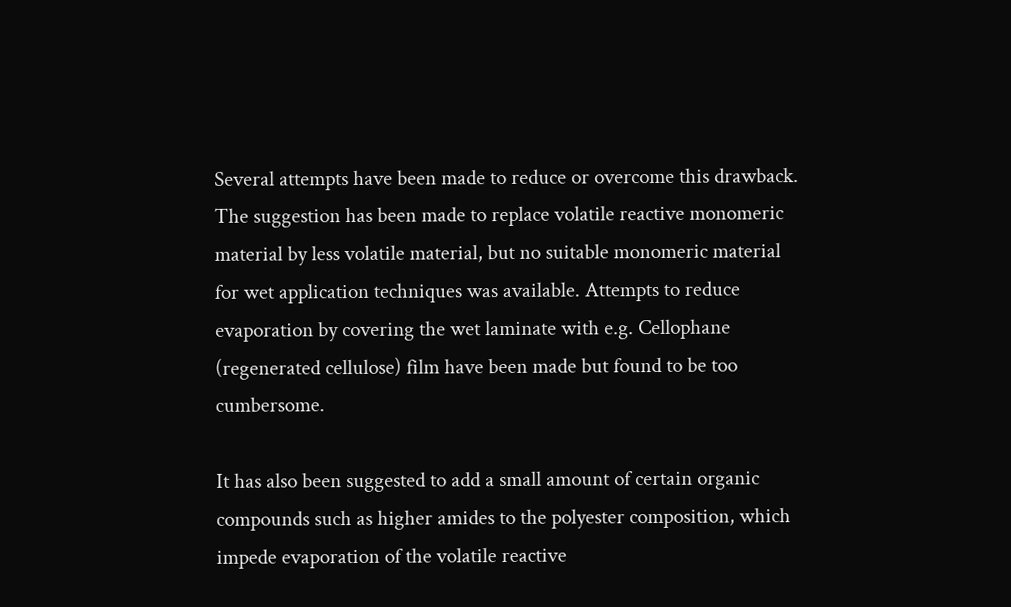Several attempts have been made to reduce or overcome this drawback. The suggestion has been made to replace volatile reactive monomeric material by less volatile material, but no suitable monomeric material for wet application techniques was available. Attempts to reduce evaporation by covering the wet laminate with e.g. Cellophane (regenerated cellulose) film have been made but found to be too cumbersome.

It has also been suggested to add a small amount of certain organic compounds such as higher amides to the polyester composition, which impede evaporation of the volatile reactive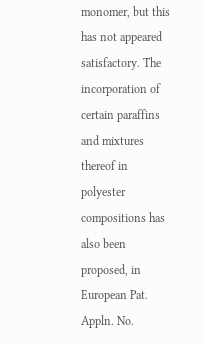monomer, but this has not appeared satisfactory. The incorporation of certain paraffins and mixtures thereof in polyester compositions has also been proposed, in European Pat. Appln. No.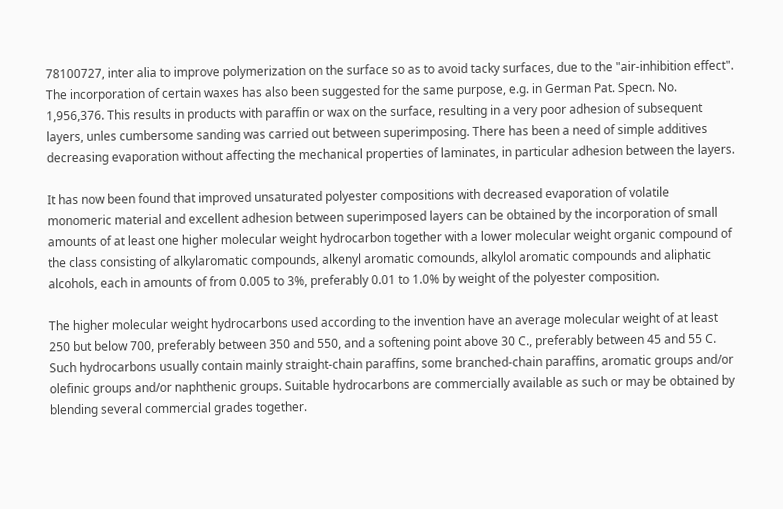78100727, inter alia to improve polymerization on the surface so as to avoid tacky surfaces, due to the "air-inhibition effect". The incorporation of certain waxes has also been suggested for the same purpose, e.g. in German Pat. Specn. No. 1,956,376. This results in products with paraffin or wax on the surface, resulting in a very poor adhesion of subsequent layers, unles cumbersome sanding was carried out between superimposing. There has been a need of simple additives decreasing evaporation without affecting the mechanical properties of laminates, in particular adhesion between the layers.

It has now been found that improved unsaturated polyester compositions with decreased evaporation of volatile monomeric material and excellent adhesion between superimposed layers can be obtained by the incorporation of small amounts of at least one higher molecular weight hydrocarbon together with a lower molecular weight organic compound of the class consisting of alkylaromatic compounds, alkenyl aromatic comounds, alkylol aromatic compounds and aliphatic alcohols, each in amounts of from 0.005 to 3%, preferably 0.01 to 1.0% by weight of the polyester composition.

The higher molecular weight hydrocarbons used according to the invention have an average molecular weight of at least 250 but below 700, preferably between 350 and 550, and a softening point above 30 C., preferably between 45 and 55 C. Such hydrocarbons usually contain mainly straight-chain paraffins, some branched-chain paraffins, aromatic groups and/or olefinic groups and/or naphthenic groups. Suitable hydrocarbons are commercially available as such or may be obtained by blending several commercial grades together.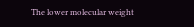The lower molecular weight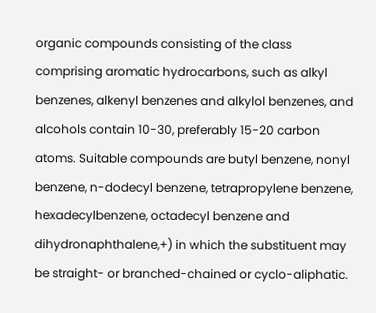organic compounds consisting of the class comprising aromatic hydrocarbons, such as alkyl benzenes, alkenyl benzenes and alkylol benzenes, and alcohols contain 10-30, preferably 15-20 carbon atoms. Suitable compounds are butyl benzene, nonyl benzene, n-dodecyl benzene, tetrapropylene benzene, hexadecylbenzene, octadecyl benzene and dihydronaphthalene,+) in which the substituent may be straight- or branched-chained or cyclo-aliphatic.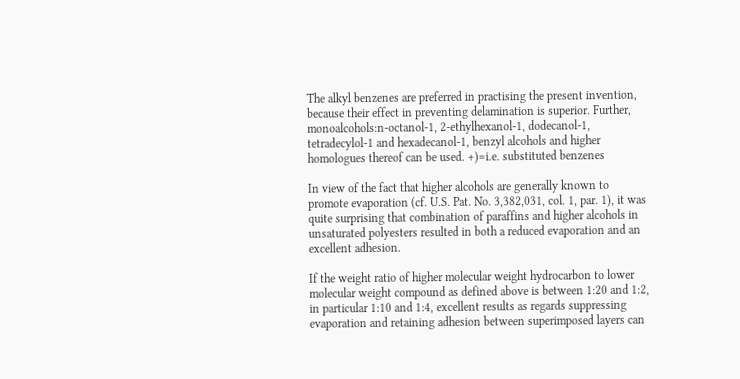The alkyl benzenes are preferred in practising the present invention, because their effect in preventing delamination is superior. Further, monoalcohols:n-octanol-1, 2-ethylhexanol-1, dodecanol-1, tetradecylol-1 and hexadecanol-1, benzyl alcohols and higher homologues thereof can be used. +)=i.e. substituted benzenes

In view of the fact that higher alcohols are generally known to promote evaporation (cf. U.S. Pat. No. 3,382,031, col. 1, par. 1), it was quite surprising that combination of paraffins and higher alcohols in unsaturated polyesters resulted in both a reduced evaporation and an excellent adhesion.

If the weight ratio of higher molecular weight hydrocarbon to lower molecular weight compound as defined above is between 1:20 and 1:2, in particular 1:10 and 1:4, excellent results as regards suppressing evaporation and retaining adhesion between superimposed layers can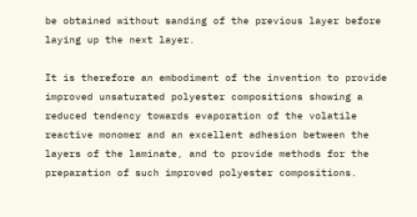be obtained without sanding of the previous layer before laying up the next layer.

It is therefore an embodiment of the invention to provide improved unsaturated polyester compositions showing a reduced tendency towards evaporation of the volatile reactive monomer and an excellent adhesion between the layers of the laminate, and to provide methods for the preparation of such improved polyester compositions.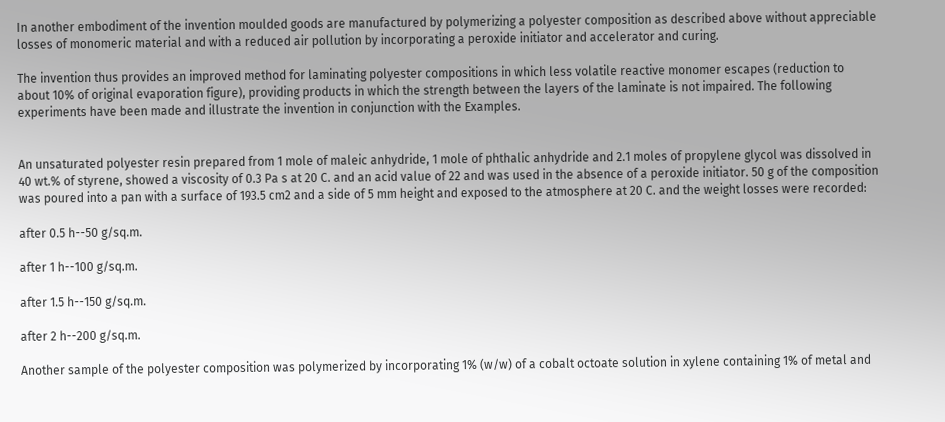In another embodiment of the invention moulded goods are manufactured by polymerizing a polyester composition as described above without appreciable losses of monomeric material and with a reduced air pollution by incorporating a peroxide initiator and accelerator and curing.

The invention thus provides an improved method for laminating polyester compositions in which less volatile reactive monomer escapes (reduction to about 10% of original evaporation figure), providing products in which the strength between the layers of the laminate is not impaired. The following experiments have been made and illustrate the invention in conjunction with the Examples.


An unsaturated polyester resin prepared from 1 mole of maleic anhydride, 1 mole of phthalic anhydride and 2.1 moles of propylene glycol was dissolved in 40 wt.% of styrene, showed a viscosity of 0.3 Pa s at 20 C. and an acid value of 22 and was used in the absence of a peroxide initiator. 50 g of the composition was poured into a pan with a surface of 193.5 cm2 and a side of 5 mm height and exposed to the atmosphere at 20 C. and the weight losses were recorded:

after 0.5 h--50 g/sq.m.

after 1 h--100 g/sq.m.

after 1.5 h--150 g/sq.m.

after 2 h--200 g/sq.m.

Another sample of the polyester composition was polymerized by incorporating 1% (w/w) of a cobalt octoate solution in xylene containing 1% of metal and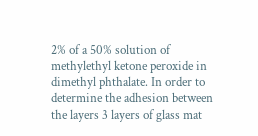2% of a 50% solution of methylethyl ketone peroxide in dimethyl phthalate. In order to determine the adhesion between the layers 3 layers of glass mat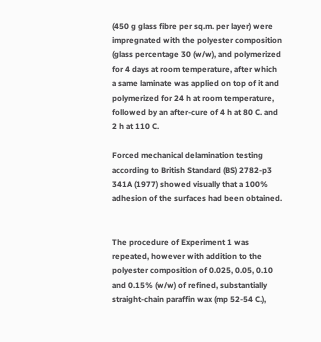(450 g glass fibre per sq.m. per layer) were impregnated with the polyester composition (glass percentage 30 (w/w), and polymerized for 4 days at room temperature, after which a same laminate was applied on top of it and polymerized for 24 h at room temperature, followed by an after-cure of 4 h at 80 C. and 2 h at 110 C.

Forced mechanical delamination testing according to British Standard (BS) 2782-p3 341A (1977) showed visually that a 100% adhesion of the surfaces had been obtained.


The procedure of Experiment 1 was repeated, however with addition to the polyester composition of 0.025, 0.05, 0.10 and 0.15% (w/w) of refined, substantially straight-chain paraffin wax (mp 52-54 C.),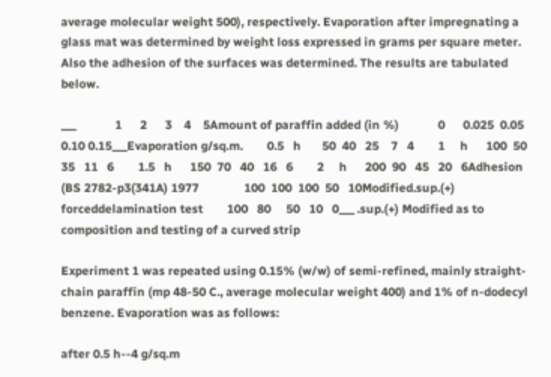average molecular weight 500), respectively. Evaporation after impregnating a glass mat was determined by weight loss expressed in grams per square meter. Also the adhesion of the surfaces was determined. The results are tabulated below.

___             1      2      3    4    5Amount of paraffin added (in %)             0      0.025  0.05 0.10 0.15___Evaporation g/sq.m.        0.5   h       50  40   25    7   4        1     h      100  50   35   11   6        1.5   h      150  70   40   16   6        2     h      200  90   45   20   6Adhesion (BS 2782-p3(341A) 1977               100  100  100  50   10Modified.sup.(+) forceddelamination test        100   80     50   10   0___ .sup.(+) Modified as to composition and testing of a curved strip

Experiment 1 was repeated using 0.15% (w/w) of semi-refined, mainly straight-chain paraffin (mp 48-50 C., average molecular weight 400) and 1% of n-dodecyl benzene. Evaporation was as follows:

after 0.5 h--4 g/sq.m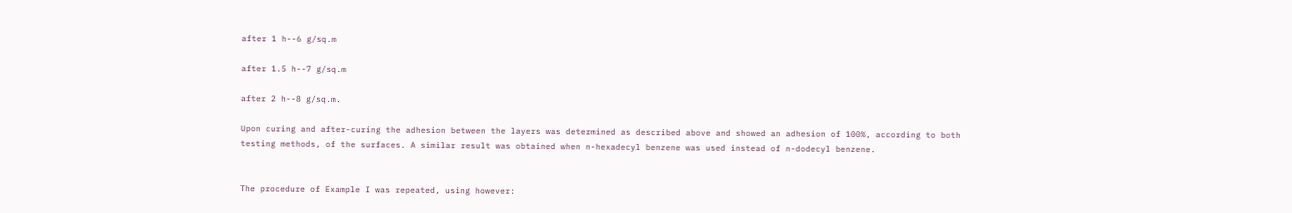after 1 h--6 g/sq.m

after 1.5 h--7 g/sq.m

after 2 h--8 g/sq.m.

Upon curing and after-curing the adhesion between the layers was determined as described above and showed an adhesion of 100%, according to both testing methods, of the surfaces. A similar result was obtained when n-hexadecyl benzene was used instead of n-dodecyl benzene.


The procedure of Example I was repeated, using however: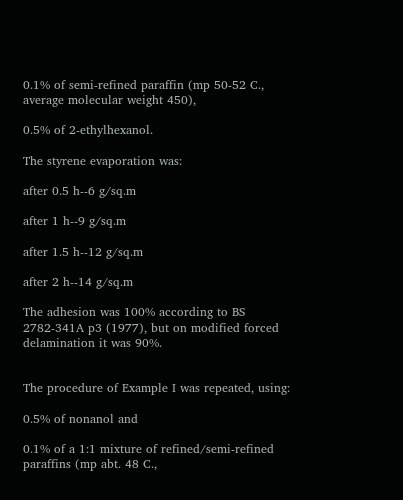0.1% of semi-refined paraffin (mp 50-52 C., average molecular weight 450),

0.5% of 2-ethylhexanol.

The styrene evaporation was:

after 0.5 h--6 g/sq.m

after 1 h--9 g/sq.m

after 1.5 h--12 g/sq.m

after 2 h--14 g/sq.m

The adhesion was 100% according to BS 2782-341A p3 (1977), but on modified forced delamination it was 90%.


The procedure of Example I was repeated, using:

0.5% of nonanol and

0.1% of a 1:1 mixture of refined/semi-refined paraffins (mp abt. 48 C.,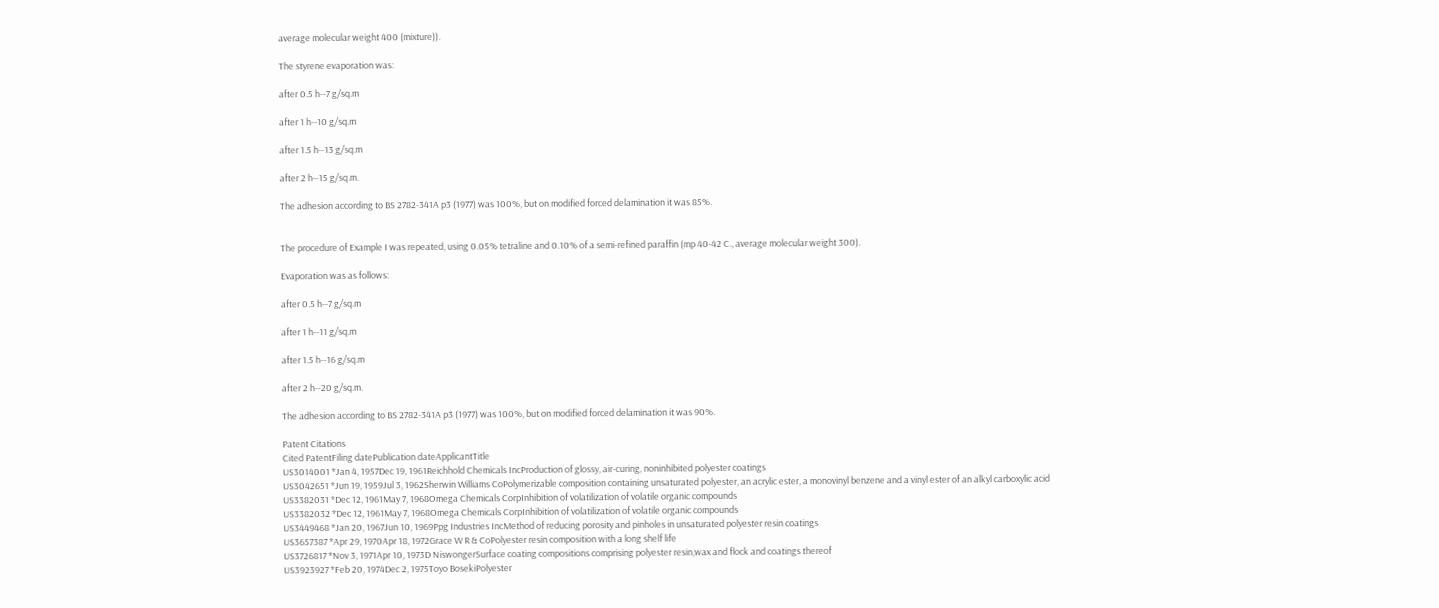average molecular weight 400 (mixture)).

The styrene evaporation was:

after 0.5 h--7 g/sq.m

after 1 h--10 g/sq.m

after 1.5 h--13 g/sq.m

after 2 h--15 g/sq.m.

The adhesion according to BS 2782-341A p3 (1977) was 100%, but on modified forced delamination it was 85%.


The procedure of Example I was repeated, using 0.05% tetraline and 0.10% of a semi-refined paraffin (mp 40-42 C., average molecular weight 300).

Evaporation was as follows:

after 0.5 h--7 g/sq.m

after 1 h--11 g/sq.m

after 1.5 h--16 g/sq.m

after 2 h--20 g/sq.m.

The adhesion according to BS 2782-341A p3 (1977) was 100%, but on modified forced delamination it was 90%.

Patent Citations
Cited PatentFiling datePublication dateApplicantTitle
US3014001 *Jan 4, 1957Dec 19, 1961Reichhold Chemicals IncProduction of glossy, air-curing, noninhibited polyester coatings
US3042651 *Jun 19, 1959Jul 3, 1962Sherwin Williams CoPolymerizable composition containing unsaturated polyester, an acrylic ester, a monovinyl benzene and a vinyl ester of an alkyl carboxylic acid
US3382031 *Dec 12, 1961May 7, 1968Omega Chemicals CorpInhibition of volatilization of volatile organic compounds
US3382032 *Dec 12, 1961May 7, 1968Omega Chemicals CorpInhibition of volatilization of volatile organic compounds
US3449468 *Jan 20, 1967Jun 10, 1969Ppg Industries IncMethod of reducing porosity and pinholes in unsaturated polyester resin coatings
US3657387 *Apr 29, 1970Apr 18, 1972Grace W R & CoPolyester resin composition with a long shelf life
US3726817 *Nov 3, 1971Apr 10, 1973D NiswongerSurface coating compositions comprising polyester resin,wax and flock and coatings thereof
US3923927 *Feb 20, 1974Dec 2, 1975Toyo BosekiPolyester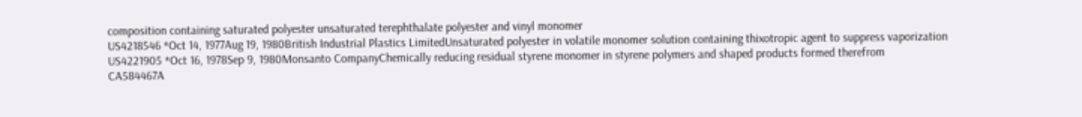composition containing saturated polyester unsaturated terephthalate polyester and vinyl monomer
US4218546 *Oct 14, 1977Aug 19, 1980British Industrial Plastics LimitedUnsaturated polyester in volatile monomer solution containing thixotropic agent to suppress vaporization
US4221905 *Oct 16, 1978Sep 9, 1980Monsanto CompanyChemically reducing residual styrene monomer in styrene polymers and shaped products formed therefrom
CA584467A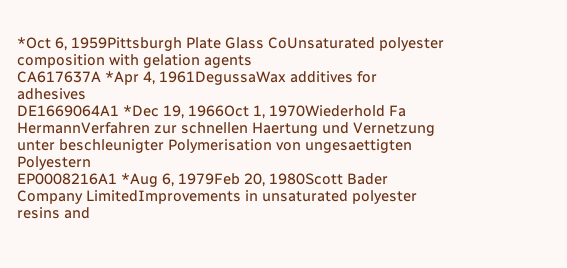*Oct 6, 1959Pittsburgh Plate Glass CoUnsaturated polyester composition with gelation agents
CA617637A *Apr 4, 1961DegussaWax additives for adhesives
DE1669064A1 *Dec 19, 1966Oct 1, 1970Wiederhold Fa HermannVerfahren zur schnellen Haertung und Vernetzung unter beschleunigter Polymerisation von ungesaettigten Polyestern
EP0008216A1 *Aug 6, 1979Feb 20, 1980Scott Bader Company LimitedImprovements in unsaturated polyester resins and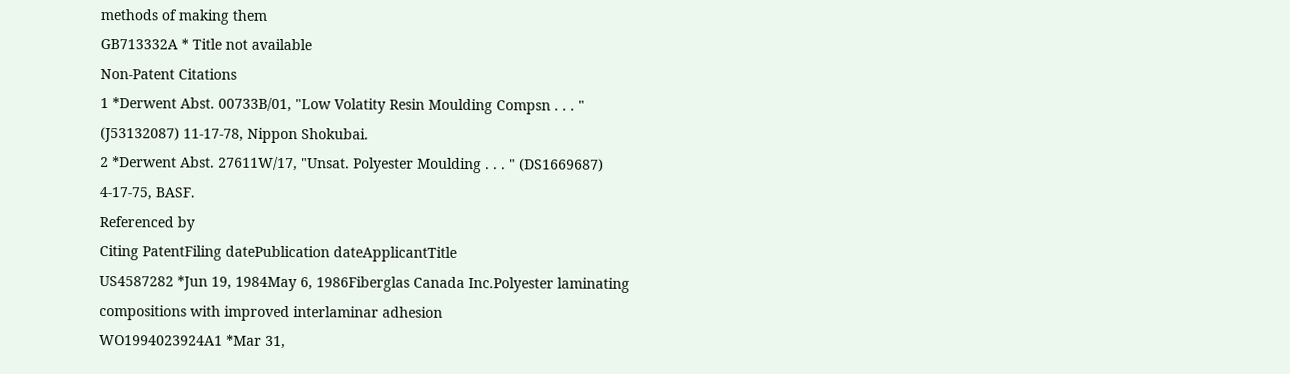methods of making them
GB713332A * Title not available
Non-Patent Citations
1 *Derwent Abst. 00733B/01, "Low Volatity Resin Moulding Compsn . . . " (J53132087) 11-17-78, Nippon Shokubai.
2 *Derwent Abst. 27611W/17, "Unsat. Polyester Moulding . . . " (DS1669687) 4-17-75, BASF.
Referenced by
Citing PatentFiling datePublication dateApplicantTitle
US4587282 *Jun 19, 1984May 6, 1986Fiberglas Canada Inc.Polyester laminating compositions with improved interlaminar adhesion
WO1994023924A1 *Mar 31,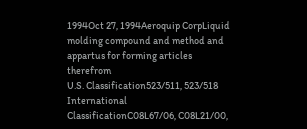1994Oct 27, 1994Aeroquip CorpLiquid molding compound and method and appartus for forming articles therefrom
U.S. Classification523/511, 523/518
International ClassificationC08L67/06, C08L21/00,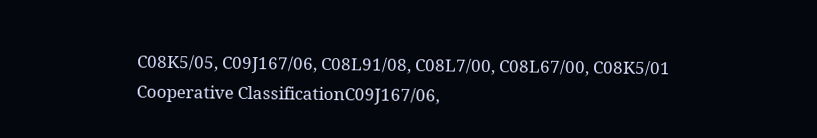C08K5/05, C09J167/06, C08L91/08, C08L7/00, C08L67/00, C08K5/01
Cooperative ClassificationC09J167/06,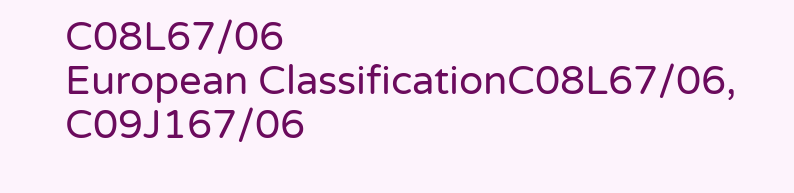C08L67/06
European ClassificationC08L67/06, C09J167/06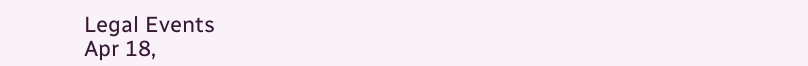Legal Events
Apr 18,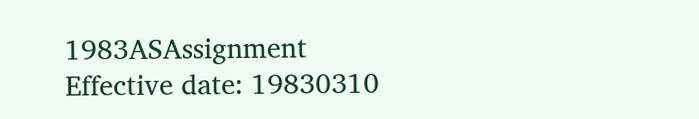1983ASAssignment
Effective date: 19830310